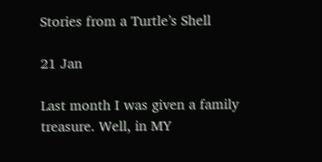Stories from a Turtle’s Shell

21 Jan

Last month I was given a family treasure. Well, in MY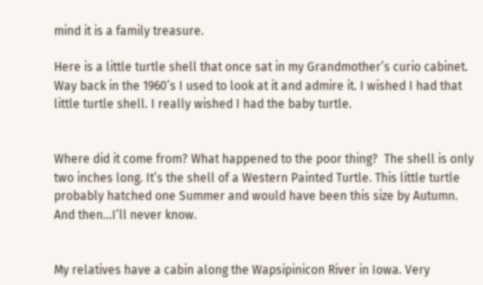mind it is a family treasure.

Here is a little turtle shell that once sat in my Grandmother’s curio cabinet. Way back in the 1960’s I used to look at it and admire it. I wished I had that little turtle shell. I really wished I had the baby turtle.


Where did it come from? What happened to the poor thing?  The shell is only two inches long. It’s the shell of a Western Painted Turtle. This little turtle probably hatched one Summer and would have been this size by Autumn. And then…I’ll never know.


My relatives have a cabin along the Wapsipinicon River in Iowa. Very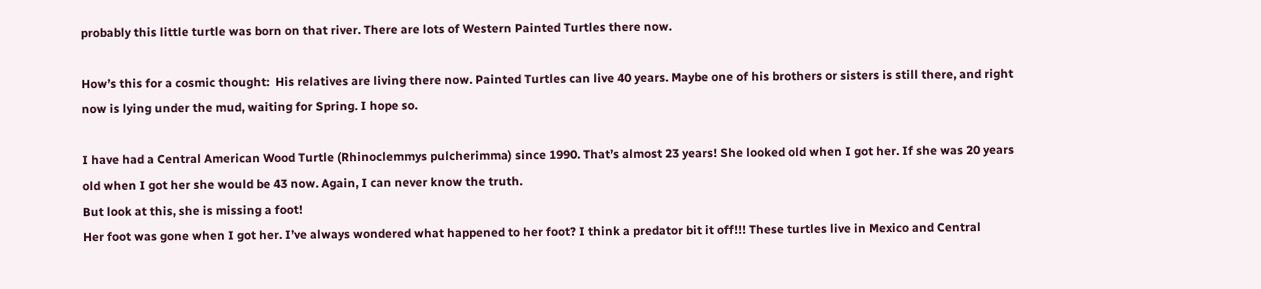probably this little turtle was born on that river. There are lots of Western Painted Turtles there now.

How’s this for a cosmic thought:  His relatives are living there now. Painted Turtles can live 40 years. Maybe one of his brothers or sisters is still there, and right now is lying under the mud, waiting for Spring. I hope so.

I have had a Central American Wood Turtle (Rhinoclemmys pulcherimma) since 1990. That’s almost 23 years! She looked old when I got her. If she was 20 years old when I got her she would be 43 now. Again, I can never know the truth.
But look at this, she is missing a foot!
Her foot was gone when I got her. I’ve always wondered what happened to her foot? I think a predator bit it off!!! These turtles live in Mexico and Central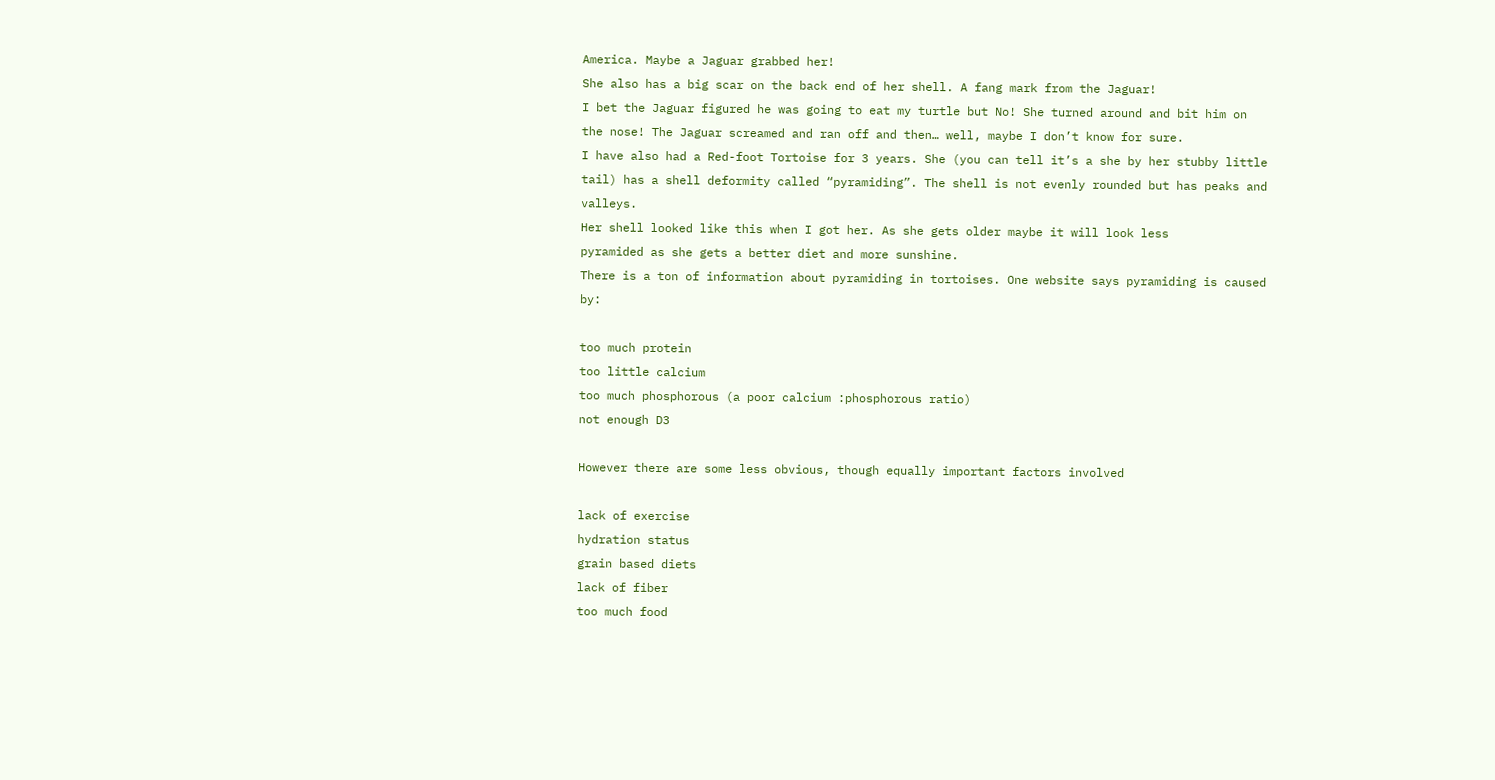America. Maybe a Jaguar grabbed her!
She also has a big scar on the back end of her shell. A fang mark from the Jaguar!
I bet the Jaguar figured he was going to eat my turtle but No! She turned around and bit him on the nose! The Jaguar screamed and ran off and then… well, maybe I don’t know for sure.
I have also had a Red-foot Tortoise for 3 years. She (you can tell it’s a she by her stubby little tail) has a shell deformity called “pyramiding”. The shell is not evenly rounded but has peaks and valleys.
Her shell looked like this when I got her. As she gets older maybe it will look less
pyramided as she gets a better diet and more sunshine.
There is a ton of information about pyramiding in tortoises. One website says pyramiding is caused by:

too much protein
too little calcium
too much phosphorous (a poor calcium :phosphorous ratio)
not enough D3

However there are some less obvious, though equally important factors involved

lack of exercise
hydration status
grain based diets
lack of fiber
too much food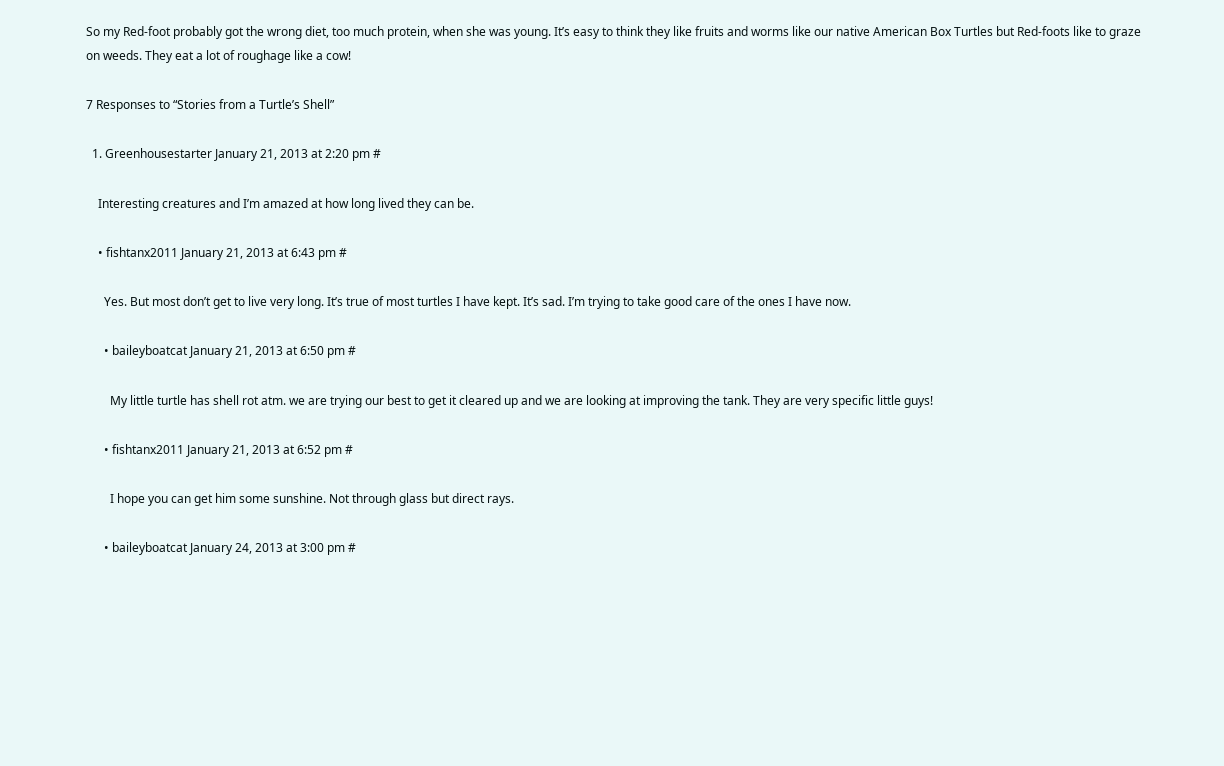So my Red-foot probably got the wrong diet, too much protein, when she was young. It’s easy to think they like fruits and worms like our native American Box Turtles but Red-foots like to graze on weeds. They eat a lot of roughage like a cow!

7 Responses to “Stories from a Turtle’s Shell”

  1. Greenhousestarter January 21, 2013 at 2:20 pm #

    Interesting creatures and I’m amazed at how long lived they can be.

    • fishtanx2011 January 21, 2013 at 6:43 pm #

      Yes. But most don’t get to live very long. It’s true of most turtles I have kept. It’s sad. I’m trying to take good care of the ones I have now.

      • baileyboatcat January 21, 2013 at 6:50 pm #

        My little turtle has shell rot atm. we are trying our best to get it cleared up and we are looking at improving the tank. They are very specific little guys!

      • fishtanx2011 January 21, 2013 at 6:52 pm #

        I hope you can get him some sunshine. Not through glass but direct rays.

      • baileyboatcat January 24, 2013 at 3:00 pm #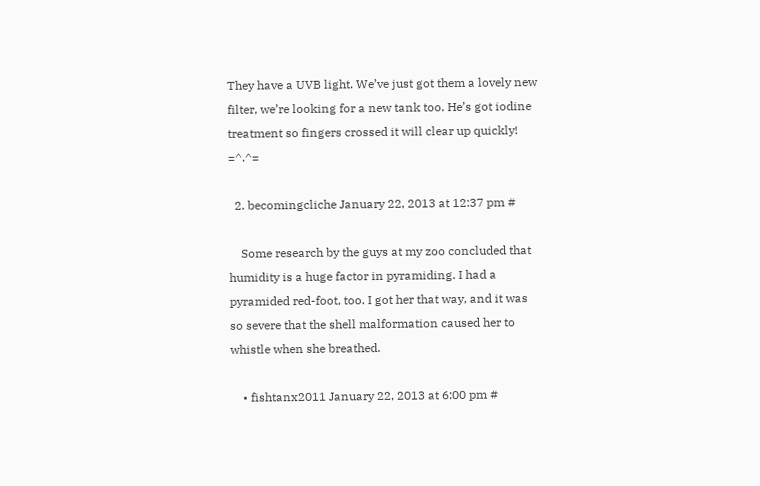They have a UVB light. We’ve just got them a lovely new filter, we’re looking for a new tank too. He’s got iodine treatment so fingers crossed it will clear up quickly! =^.^=

  2. becomingcliche January 22, 2013 at 12:37 pm #

    Some research by the guys at my zoo concluded that humidity is a huge factor in pyramiding. I had a pyramided red-foot, too. I got her that way, and it was so severe that the shell malformation caused her to whistle when she breathed.

    • fishtanx2011 January 22, 2013 at 6:00 pm #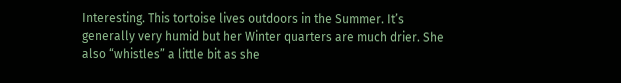Interesting. This tortoise lives outdoors in the Summer. It’s generally very humid but her Winter quarters are much drier. She also “whistles” a little bit as she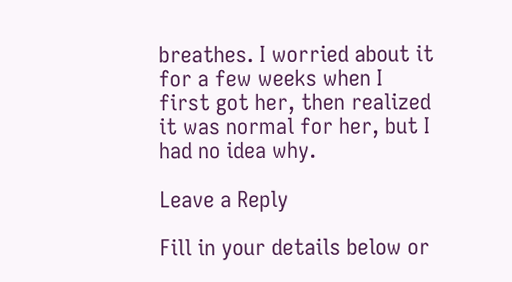breathes. I worried about it for a few weeks when I first got her, then realized it was normal for her, but I had no idea why.

Leave a Reply

Fill in your details below or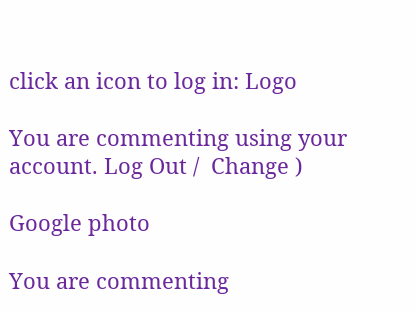click an icon to log in: Logo

You are commenting using your account. Log Out /  Change )

Google photo

You are commenting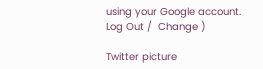using your Google account. Log Out /  Change )

Twitter picture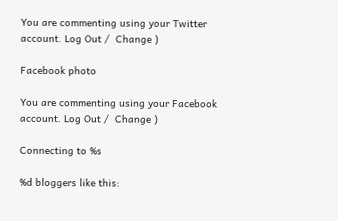You are commenting using your Twitter account. Log Out /  Change )

Facebook photo

You are commenting using your Facebook account. Log Out /  Change )

Connecting to %s

%d bloggers like this: